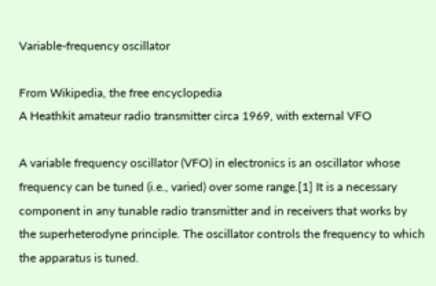Variable-frequency oscillator

From Wikipedia, the free encyclopedia
A Heathkit amateur radio transmitter circa 1969, with external VFO

A variable frequency oscillator (VFO) in electronics is an oscillator whose frequency can be tuned (i.e., varied) over some range.[1] It is a necessary component in any tunable radio transmitter and in receivers that works by the superheterodyne principle. The oscillator controls the frequency to which the apparatus is tuned.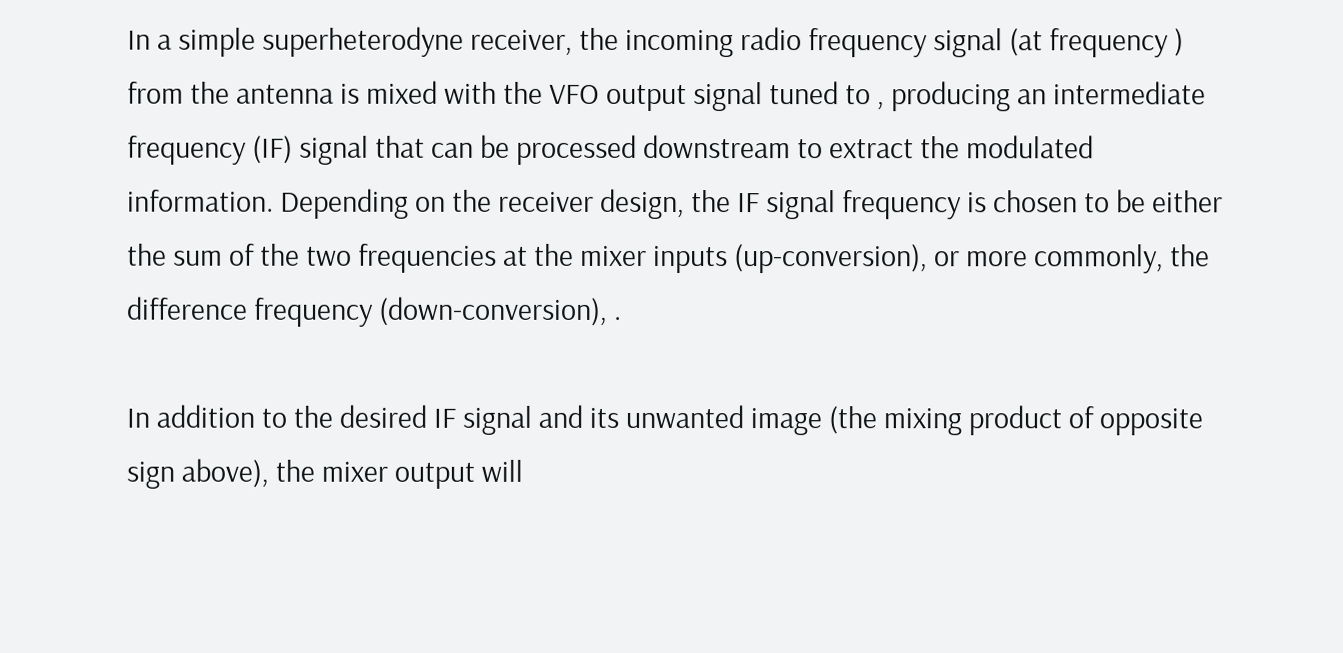In a simple superheterodyne receiver, the incoming radio frequency signal (at frequency ) from the antenna is mixed with the VFO output signal tuned to , producing an intermediate frequency (IF) signal that can be processed downstream to extract the modulated information. Depending on the receiver design, the IF signal frequency is chosen to be either the sum of the two frequencies at the mixer inputs (up-conversion), or more commonly, the difference frequency (down-conversion), .

In addition to the desired IF signal and its unwanted image (the mixing product of opposite sign above), the mixer output will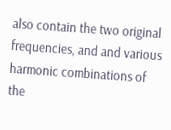also contain the two original frequencies, and and various harmonic combinations of the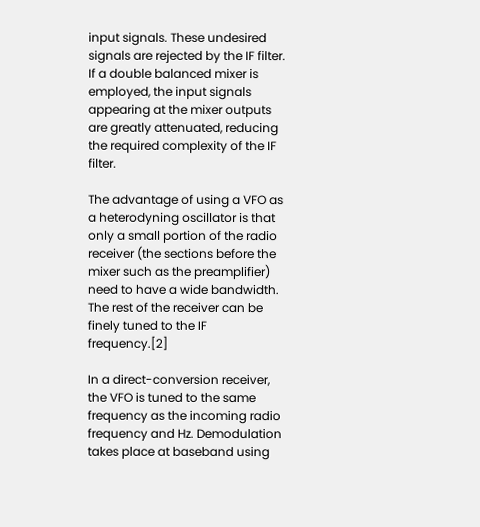input signals. These undesired signals are rejected by the IF filter. If a double balanced mixer is employed, the input signals appearing at the mixer outputs are greatly attenuated, reducing the required complexity of the IF filter.

The advantage of using a VFO as a heterodyning oscillator is that only a small portion of the radio receiver (the sections before the mixer such as the preamplifier) need to have a wide bandwidth. The rest of the receiver can be finely tuned to the IF frequency.[2]

In a direct-conversion receiver, the VFO is tuned to the same frequency as the incoming radio frequency and Hz. Demodulation takes place at baseband using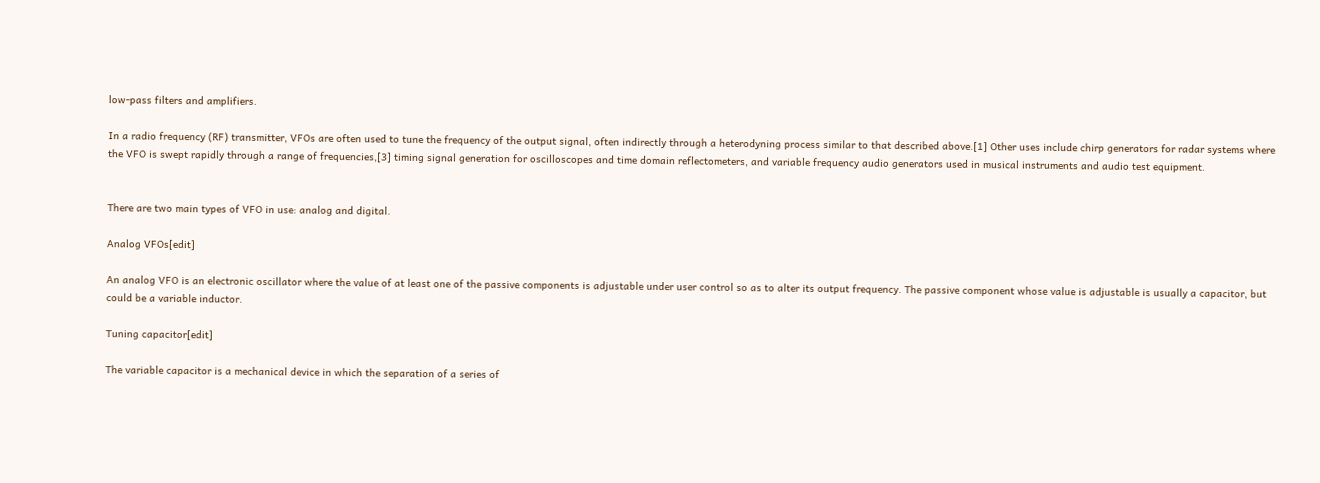low-pass filters and amplifiers.

In a radio frequency (RF) transmitter, VFOs are often used to tune the frequency of the output signal, often indirectly through a heterodyning process similar to that described above.[1] Other uses include chirp generators for radar systems where the VFO is swept rapidly through a range of frequencies,[3] timing signal generation for oscilloscopes and time domain reflectometers, and variable frequency audio generators used in musical instruments and audio test equipment.


There are two main types of VFO in use: analog and digital.

Analog VFOs[edit]

An analog VFO is an electronic oscillator where the value of at least one of the passive components is adjustable under user control so as to alter its output frequency. The passive component whose value is adjustable is usually a capacitor, but could be a variable inductor.

Tuning capacitor[edit]

The variable capacitor is a mechanical device in which the separation of a series of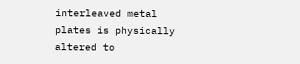interleaved metal plates is physically altered to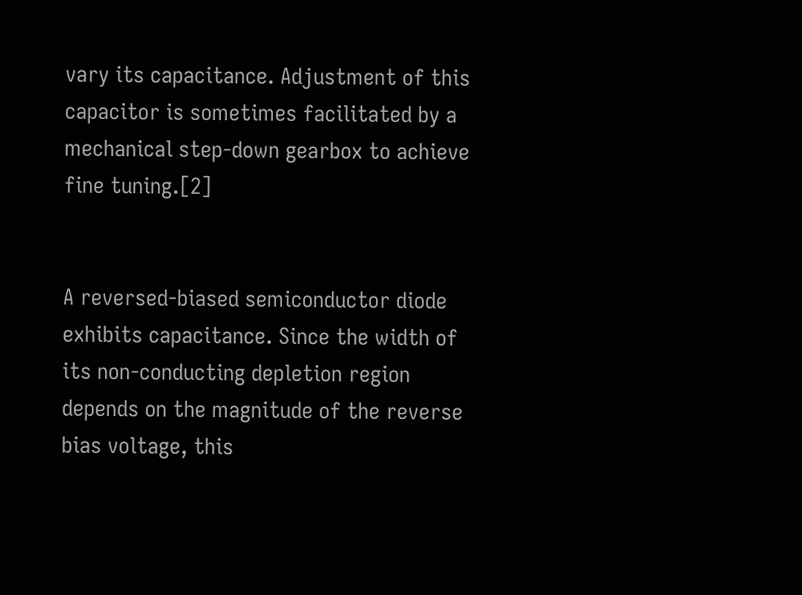vary its capacitance. Adjustment of this capacitor is sometimes facilitated by a mechanical step-down gearbox to achieve fine tuning.[2]


A reversed-biased semiconductor diode exhibits capacitance. Since the width of its non-conducting depletion region depends on the magnitude of the reverse bias voltage, this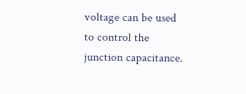voltage can be used to control the junction capacitance.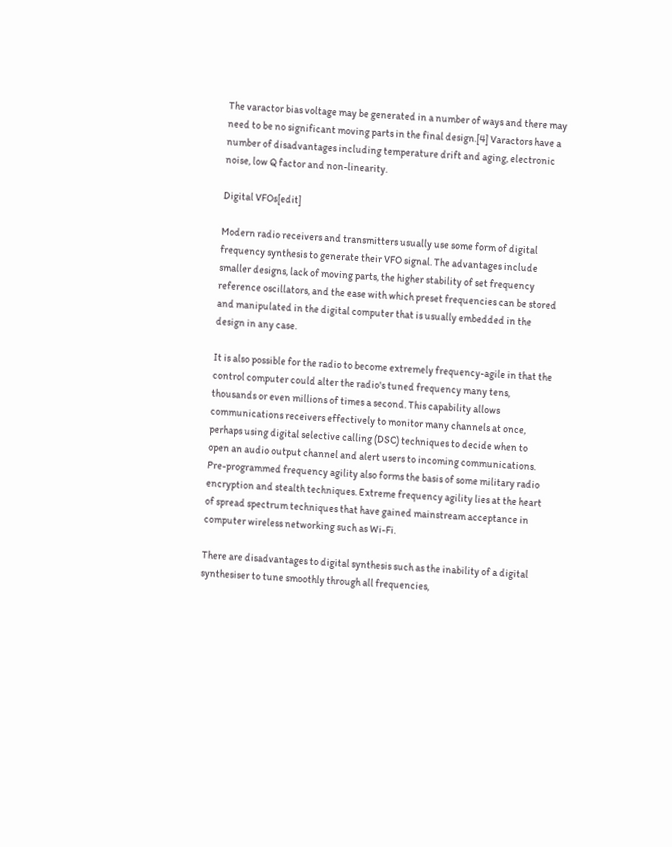The varactor bias voltage may be generated in a number of ways and there may need to be no significant moving parts in the final design.[4] Varactors have a number of disadvantages including temperature drift and aging, electronic noise, low Q factor and non-linearity.

Digital VFOs[edit]

Modern radio receivers and transmitters usually use some form of digital frequency synthesis to generate their VFO signal. The advantages include smaller designs, lack of moving parts, the higher stability of set frequency reference oscillators, and the ease with which preset frequencies can be stored and manipulated in the digital computer that is usually embedded in the design in any case.

It is also possible for the radio to become extremely frequency-agile in that the control computer could alter the radio's tuned frequency many tens, thousands or even millions of times a second. This capability allows communications receivers effectively to monitor many channels at once, perhaps using digital selective calling (DSC) techniques to decide when to open an audio output channel and alert users to incoming communications. Pre-programmed frequency agility also forms the basis of some military radio encryption and stealth techniques. Extreme frequency agility lies at the heart of spread spectrum techniques that have gained mainstream acceptance in computer wireless networking such as Wi-Fi.

There are disadvantages to digital synthesis such as the inability of a digital synthesiser to tune smoothly through all frequencies,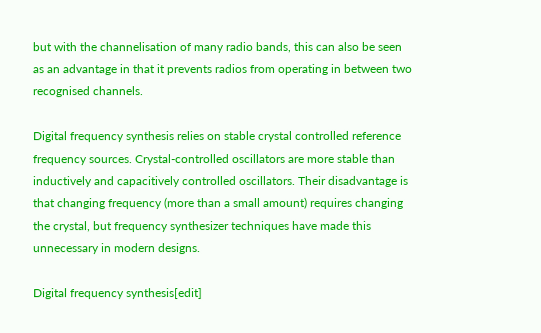but with the channelisation of many radio bands, this can also be seen as an advantage in that it prevents radios from operating in between two recognised channels.

Digital frequency synthesis relies on stable crystal controlled reference frequency sources. Crystal-controlled oscillators are more stable than inductively and capacitively controlled oscillators. Their disadvantage is that changing frequency (more than a small amount) requires changing the crystal, but frequency synthesizer techniques have made this unnecessary in modern designs.

Digital frequency synthesis[edit]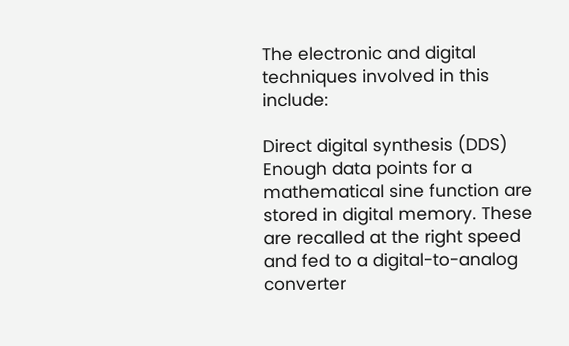The electronic and digital techniques involved in this include:

Direct digital synthesis (DDS)
Enough data points for a mathematical sine function are stored in digital memory. These are recalled at the right speed and fed to a digital-to-analog converter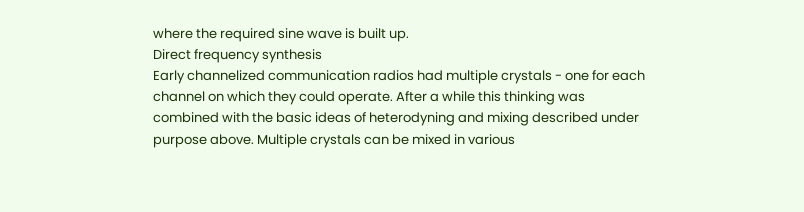where the required sine wave is built up.
Direct frequency synthesis
Early channelized communication radios had multiple crystals - one for each channel on which they could operate. After a while this thinking was combined with the basic ideas of heterodyning and mixing described under purpose above. Multiple crystals can be mixed in various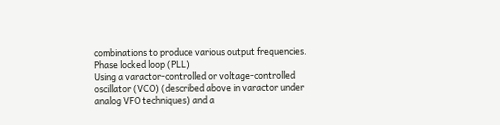combinations to produce various output frequencies.
Phase locked loop (PLL)
Using a varactor-controlled or voltage-controlled oscillator (VCO) (described above in varactor under analog VFO techniques) and a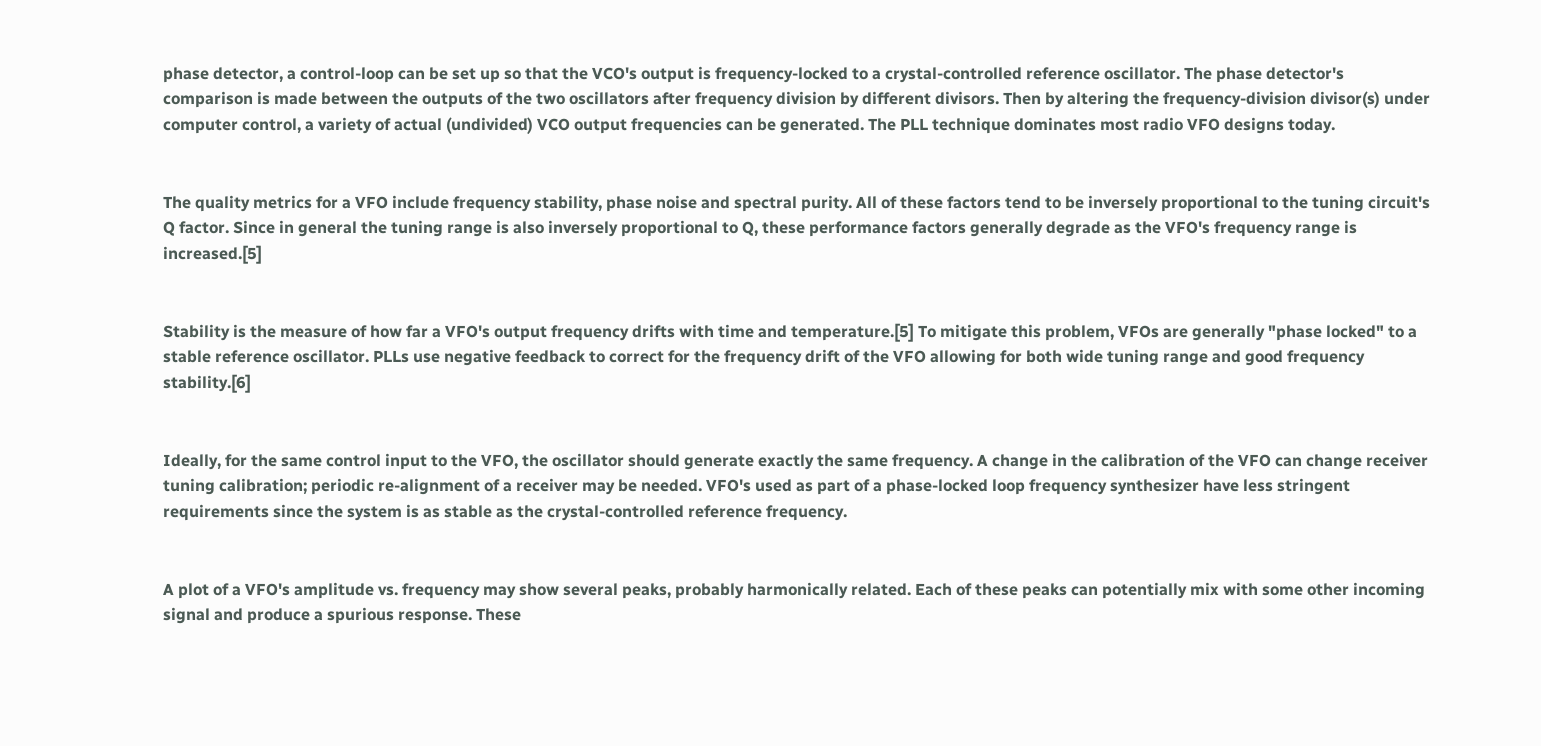phase detector, a control-loop can be set up so that the VCO's output is frequency-locked to a crystal-controlled reference oscillator. The phase detector's comparison is made between the outputs of the two oscillators after frequency division by different divisors. Then by altering the frequency-division divisor(s) under computer control, a variety of actual (undivided) VCO output frequencies can be generated. The PLL technique dominates most radio VFO designs today.


The quality metrics for a VFO include frequency stability, phase noise and spectral purity. All of these factors tend to be inversely proportional to the tuning circuit's Q factor. Since in general the tuning range is also inversely proportional to Q, these performance factors generally degrade as the VFO's frequency range is increased.[5]


Stability is the measure of how far a VFO's output frequency drifts with time and temperature.[5] To mitigate this problem, VFOs are generally "phase locked" to a stable reference oscillator. PLLs use negative feedback to correct for the frequency drift of the VFO allowing for both wide tuning range and good frequency stability.[6]


Ideally, for the same control input to the VFO, the oscillator should generate exactly the same frequency. A change in the calibration of the VFO can change receiver tuning calibration; periodic re-alignment of a receiver may be needed. VFO's used as part of a phase-locked loop frequency synthesizer have less stringent requirements since the system is as stable as the crystal-controlled reference frequency.


A plot of a VFO's amplitude vs. frequency may show several peaks, probably harmonically related. Each of these peaks can potentially mix with some other incoming signal and produce a spurious response. These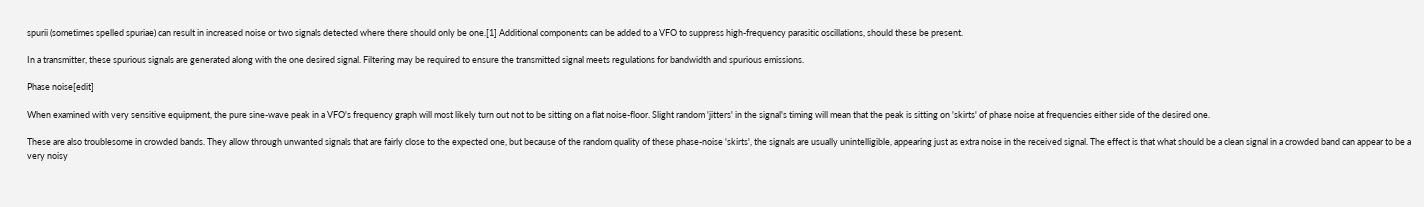spurii (sometimes spelled spuriae) can result in increased noise or two signals detected where there should only be one.[1] Additional components can be added to a VFO to suppress high-frequency parasitic oscillations, should these be present.

In a transmitter, these spurious signals are generated along with the one desired signal. Filtering may be required to ensure the transmitted signal meets regulations for bandwidth and spurious emissions.

Phase noise[edit]

When examined with very sensitive equipment, the pure sine-wave peak in a VFO's frequency graph will most likely turn out not to be sitting on a flat noise-floor. Slight random 'jitters' in the signal's timing will mean that the peak is sitting on 'skirts' of phase noise at frequencies either side of the desired one.

These are also troublesome in crowded bands. They allow through unwanted signals that are fairly close to the expected one, but because of the random quality of these phase-noise 'skirts', the signals are usually unintelligible, appearing just as extra noise in the received signal. The effect is that what should be a clean signal in a crowded band can appear to be a very noisy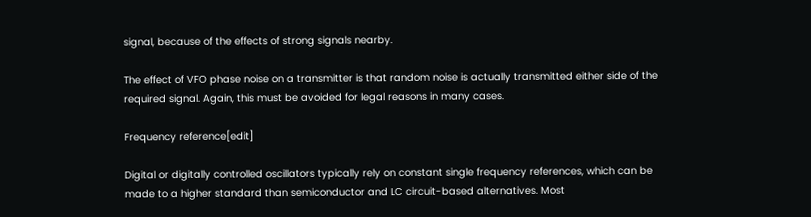signal, because of the effects of strong signals nearby.

The effect of VFO phase noise on a transmitter is that random noise is actually transmitted either side of the required signal. Again, this must be avoided for legal reasons in many cases.

Frequency reference[edit]

Digital or digitally controlled oscillators typically rely on constant single frequency references, which can be made to a higher standard than semiconductor and LC circuit-based alternatives. Most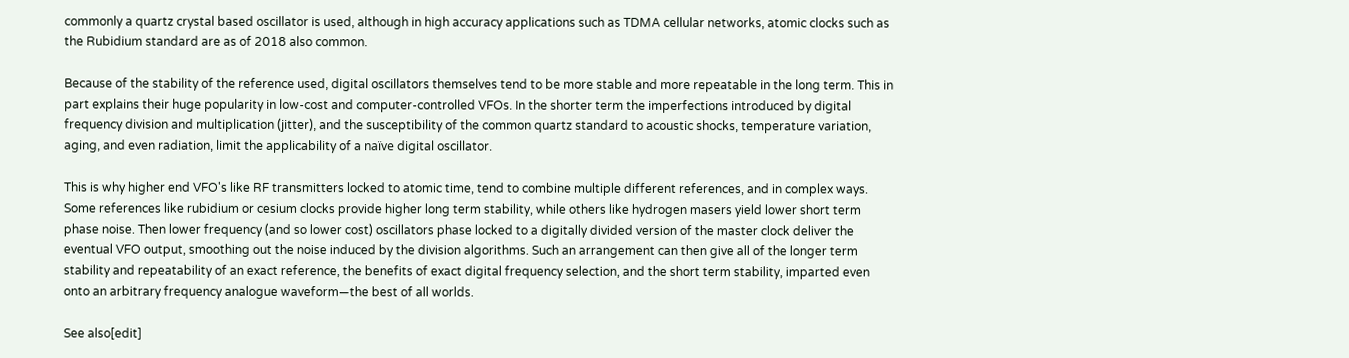commonly a quartz crystal based oscillator is used, although in high accuracy applications such as TDMA cellular networks, atomic clocks such as the Rubidium standard are as of 2018 also common.

Because of the stability of the reference used, digital oscillators themselves tend to be more stable and more repeatable in the long term. This in part explains their huge popularity in low-cost and computer-controlled VFOs. In the shorter term the imperfections introduced by digital frequency division and multiplication (jitter), and the susceptibility of the common quartz standard to acoustic shocks, temperature variation, aging, and even radiation, limit the applicability of a naïve digital oscillator.

This is why higher end VFO's like RF transmitters locked to atomic time, tend to combine multiple different references, and in complex ways. Some references like rubidium or cesium clocks provide higher long term stability, while others like hydrogen masers yield lower short term phase noise. Then lower frequency (and so lower cost) oscillators phase locked to a digitally divided version of the master clock deliver the eventual VFO output, smoothing out the noise induced by the division algorithms. Such an arrangement can then give all of the longer term stability and repeatability of an exact reference, the benefits of exact digital frequency selection, and the short term stability, imparted even onto an arbitrary frequency analogue waveform—the best of all worlds.

See also[edit]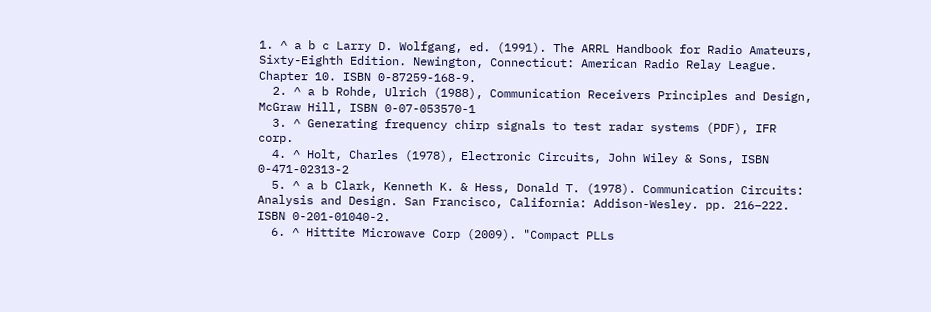1. ^ a b c Larry D. Wolfgang, ed. (1991). The ARRL Handbook for Radio Amateurs, Sixty-Eighth Edition. Newington, Connecticut: American Radio Relay League. Chapter 10. ISBN 0-87259-168-9.
  2. ^ a b Rohde, Ulrich (1988), Communication Receivers Principles and Design, McGraw Hill, ISBN 0-07-053570-1
  3. ^ Generating frequency chirp signals to test radar systems (PDF), IFR corp.
  4. ^ Holt, Charles (1978), Electronic Circuits, John Wiley & Sons, ISBN 0-471-02313-2
  5. ^ a b Clark, Kenneth K. & Hess, Donald T. (1978). Communication Circuits: Analysis and Design. San Francisco, California: Addison-Wesley. pp. 216–222. ISBN 0-201-01040-2.
  6. ^ Hittite Microwave Corp (2009). "Compact PLLs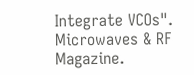Integrate VCOs". Microwaves & RF Magazine.